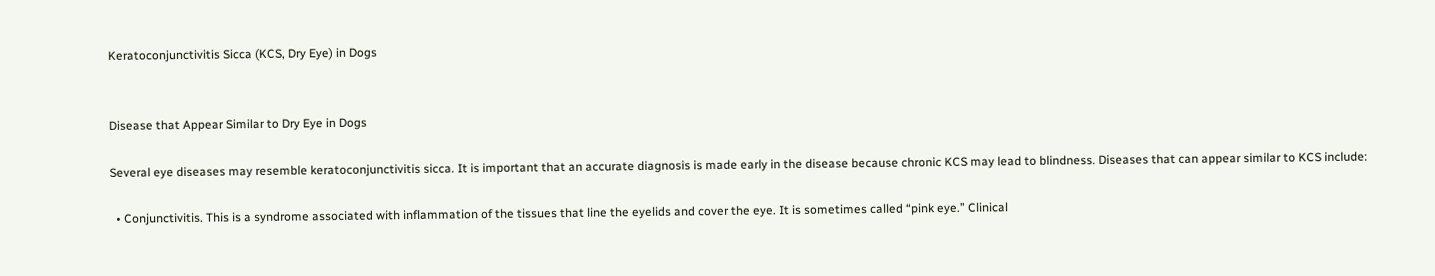Keratoconjunctivitis Sicca (KCS, Dry Eye) in Dogs


Disease that Appear Similar to Dry Eye in Dogs

Several eye diseases may resemble keratoconjunctivitis sicca. It is important that an accurate diagnosis is made early in the disease because chronic KCS may lead to blindness. Diseases that can appear similar to KCS include:

  • Conjunctivitis. This is a syndrome associated with inflammation of the tissues that line the eyelids and cover the eye. It is sometimes called “pink eye.” Clinical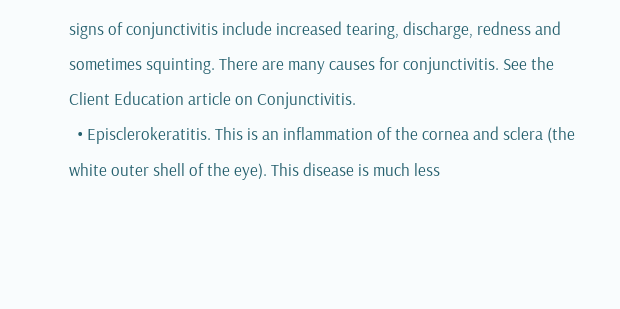signs of conjunctivitis include increased tearing, discharge, redness and sometimes squinting. There are many causes for conjunctivitis. See the Client Education article on Conjunctivitis.
  • Episclerokeratitis. This is an inflammation of the cornea and sclera (the white outer shell of the eye). This disease is much less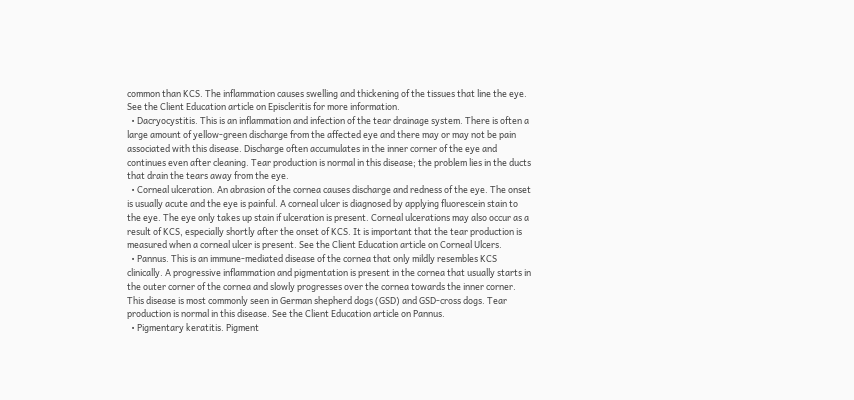common than KCS. The inflammation causes swelling and thickening of the tissues that line the eye. See the Client Education article on Episcleritis for more information.
  • Dacryocystitis. This is an inflammation and infection of the tear drainage system. There is often a large amount of yellow-green discharge from the affected eye and there may or may not be pain associated with this disease. Discharge often accumulates in the inner corner of the eye and continues even after cleaning. Tear production is normal in this disease; the problem lies in the ducts that drain the tears away from the eye.
  • Corneal ulceration. An abrasion of the cornea causes discharge and redness of the eye. The onset is usually acute and the eye is painful. A corneal ulcer is diagnosed by applying fluorescein stain to the eye. The eye only takes up stain if ulceration is present. Corneal ulcerations may also occur as a result of KCS, especially shortly after the onset of KCS. It is important that the tear production is measured when a corneal ulcer is present. See the Client Education article on Corneal Ulcers.
  • Pannus. This is an immune-mediated disease of the cornea that only mildly resembles KCS clinically. A progressive inflammation and pigmentation is present in the cornea that usually starts in the outer corner of the cornea and slowly progresses over the cornea towards the inner corner. This disease is most commonly seen in German shepherd dogs (GSD) and GSD-cross dogs. Tear production is normal in this disease. See the Client Education article on Pannus.
  • Pigmentary keratitis. Pigment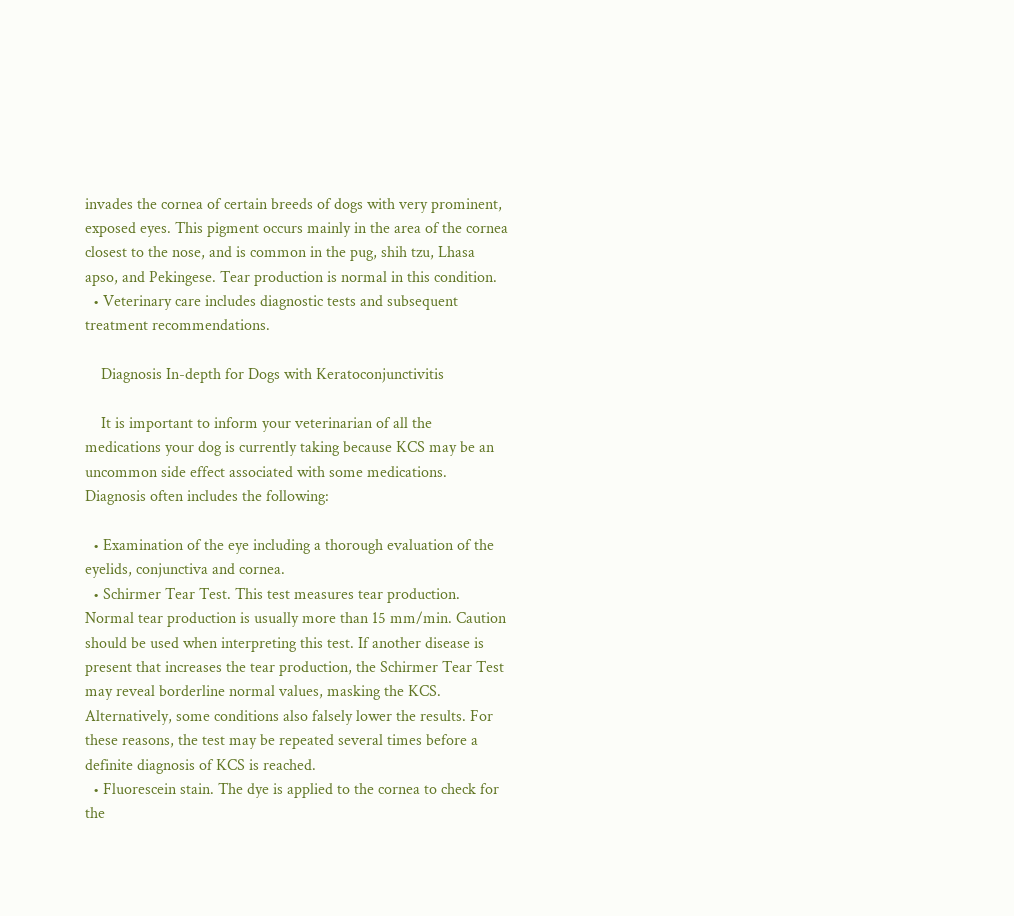invades the cornea of certain breeds of dogs with very prominent, exposed eyes. This pigment occurs mainly in the area of the cornea closest to the nose, and is common in the pug, shih tzu, Lhasa apso, and Pekingese. Tear production is normal in this condition.
  • Veterinary care includes diagnostic tests and subsequent treatment recommendations.

    Diagnosis In-depth for Dogs with Keratoconjunctivitis

    It is important to inform your veterinarian of all the medications your dog is currently taking because KCS may be an uncommon side effect associated with some medications. Diagnosis often includes the following:

  • Examination of the eye including a thorough evaluation of the eyelids, conjunctiva and cornea.
  • Schirmer Tear Test. This test measures tear production. Normal tear production is usually more than 15 mm/min. Caution should be used when interpreting this test. If another disease is present that increases the tear production, the Schirmer Tear Test may reveal borderline normal values, masking the KCS. Alternatively, some conditions also falsely lower the results. For these reasons, the test may be repeated several times before a definite diagnosis of KCS is reached.
  • Fluorescein stain. The dye is applied to the cornea to check for the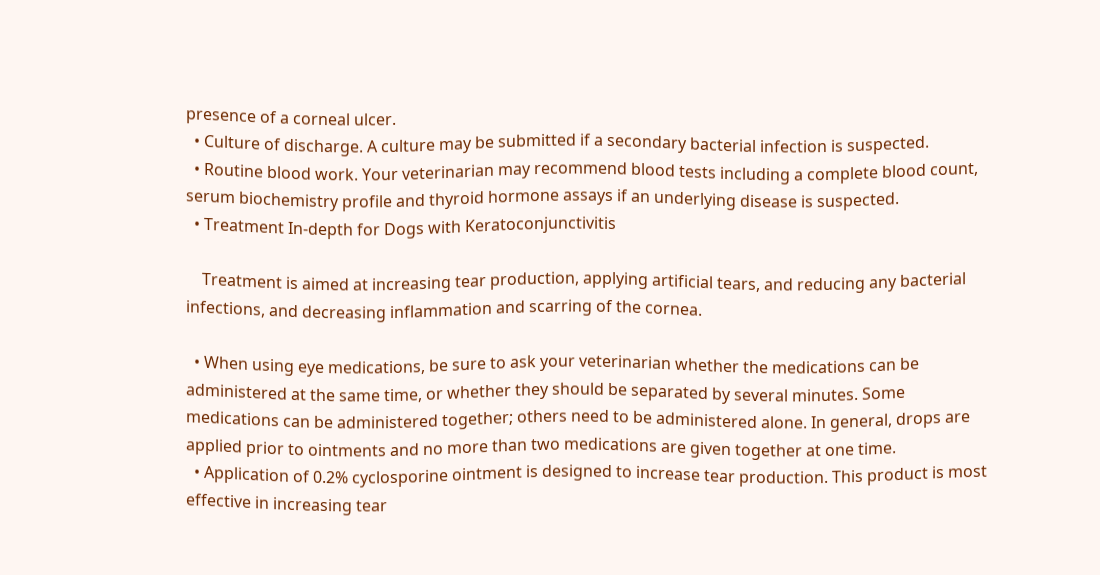presence of a corneal ulcer.
  • Culture of discharge. A culture may be submitted if a secondary bacterial infection is suspected.
  • Routine blood work. Your veterinarian may recommend blood tests including a complete blood count, serum biochemistry profile and thyroid hormone assays if an underlying disease is suspected.
  • Treatment In-depth for Dogs with Keratoconjunctivitis

    Treatment is aimed at increasing tear production, applying artificial tears, and reducing any bacterial infections, and decreasing inflammation and scarring of the cornea.

  • When using eye medications, be sure to ask your veterinarian whether the medications can be administered at the same time, or whether they should be separated by several minutes. Some medications can be administered together; others need to be administered alone. In general, drops are applied prior to ointments and no more than two medications are given together at one time.
  • Application of 0.2% cyclosporine ointment is designed to increase tear production. This product is most effective in increasing tear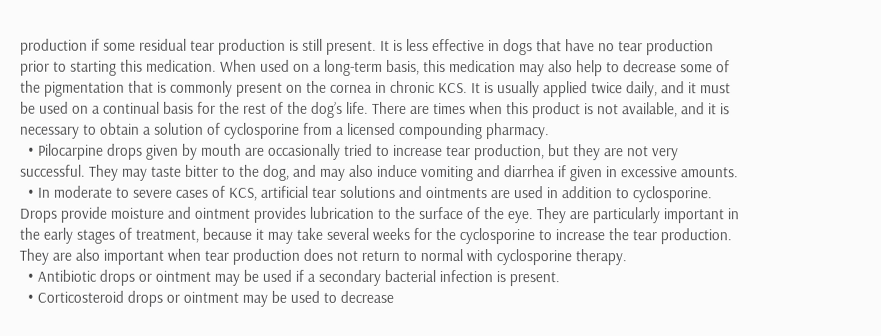production if some residual tear production is still present. It is less effective in dogs that have no tear production prior to starting this medication. When used on a long-term basis, this medication may also help to decrease some of the pigmentation that is commonly present on the cornea in chronic KCS. It is usually applied twice daily, and it must be used on a continual basis for the rest of the dog’s life. There are times when this product is not available, and it is necessary to obtain a solution of cyclosporine from a licensed compounding pharmacy.
  • Pilocarpine drops given by mouth are occasionally tried to increase tear production, but they are not very successful. They may taste bitter to the dog, and may also induce vomiting and diarrhea if given in excessive amounts.
  • In moderate to severe cases of KCS, artificial tear solutions and ointments are used in addition to cyclosporine. Drops provide moisture and ointment provides lubrication to the surface of the eye. They are particularly important in the early stages of treatment, because it may take several weeks for the cyclosporine to increase the tear production. They are also important when tear production does not return to normal with cyclosporine therapy.
  • Antibiotic drops or ointment may be used if a secondary bacterial infection is present.
  • Corticosteroid drops or ointment may be used to decrease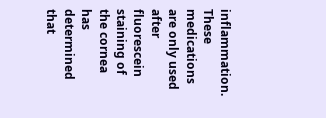inflammation. These medications are only used after fluorescein staining of the cornea has determined that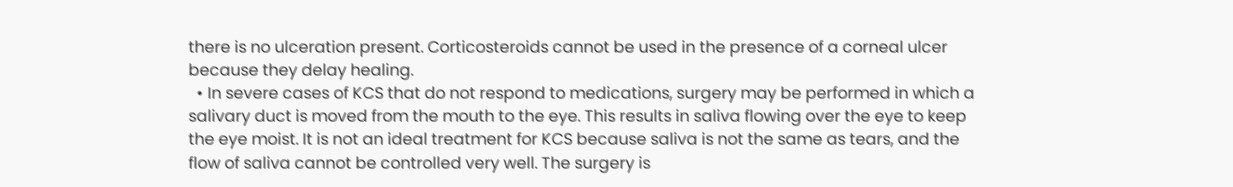there is no ulceration present. Corticosteroids cannot be used in the presence of a corneal ulcer because they delay healing.
  • In severe cases of KCS that do not respond to medications, surgery may be performed in which a salivary duct is moved from the mouth to the eye. This results in saliva flowing over the eye to keep the eye moist. It is not an ideal treatment for KCS because saliva is not the same as tears, and the flow of saliva cannot be controlled very well. The surgery is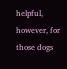helpful, however, for those dogs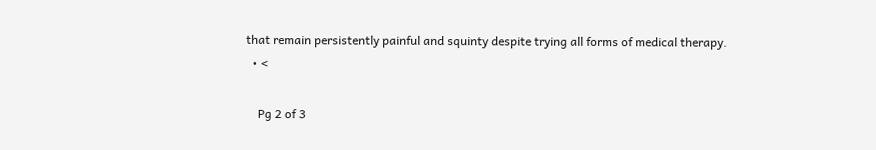that remain persistently painful and squinty despite trying all forms of medical therapy.
  • <

    Pg 2 of 3